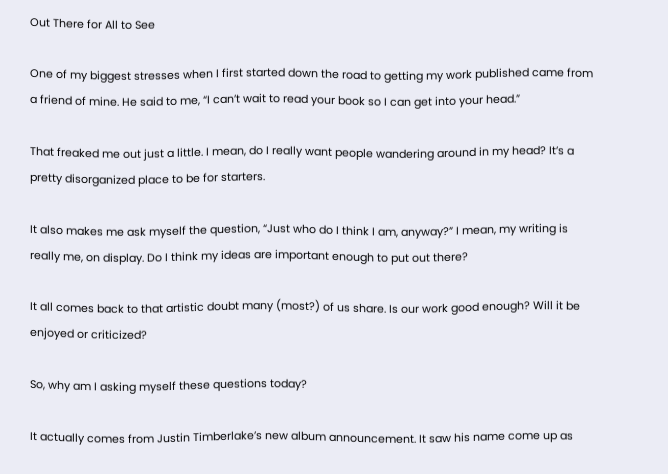Out There for All to See

One of my biggest stresses when I first started down the road to getting my work published came from a friend of mine. He said to me, “I can’t wait to read your book so I can get into your head.”

That freaked me out just a little. I mean, do I really want people wandering around in my head? It’s a pretty disorganized place to be for starters.

It also makes me ask myself the question, “Just who do I think I am, anyway?” I mean, my writing is really me, on display. Do I think my ideas are important enough to put out there?

It all comes back to that artistic doubt many (most?) of us share. Is our work good enough? Will it be enjoyed or criticized?

So, why am I asking myself these questions today?

It actually comes from Justin Timberlake’s new album announcement. It saw his name come up as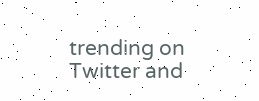trending on Twitter and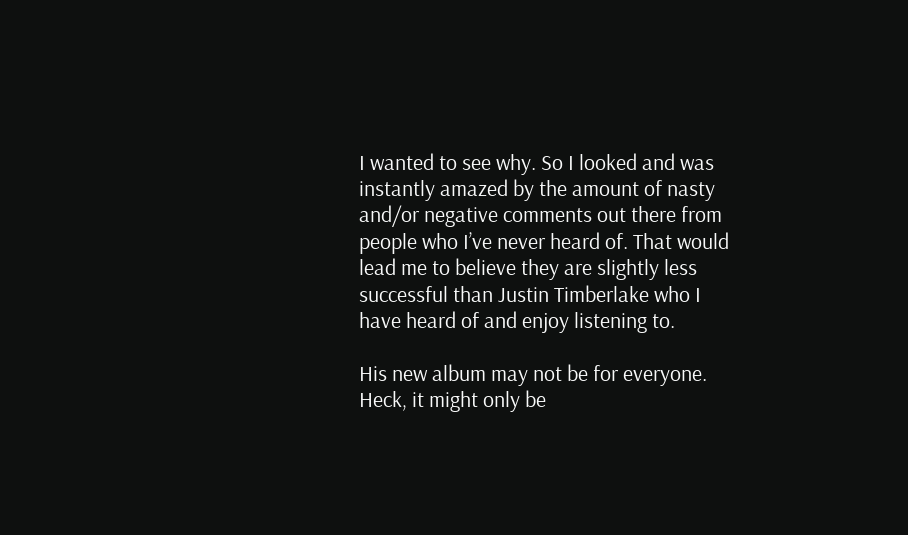I wanted to see why. So I looked and was instantly amazed by the amount of nasty and/or negative comments out there from people who I’ve never heard of. That would lead me to believe they are slightly less successful than Justin Timberlake who I have heard of and enjoy listening to.

His new album may not be for everyone. Heck, it might only be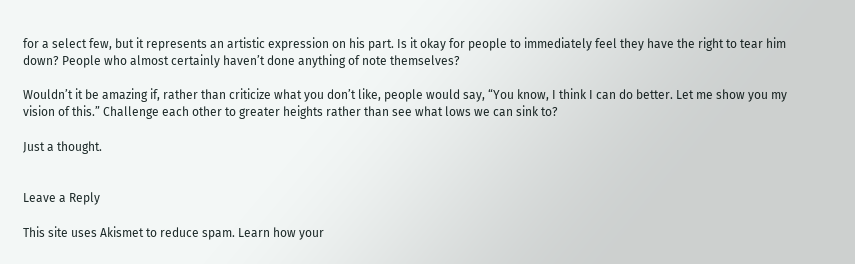for a select few, but it represents an artistic expression on his part. Is it okay for people to immediately feel they have the right to tear him down? People who almost certainly haven’t done anything of note themselves?

Wouldn’t it be amazing if, rather than criticize what you don’t like, people would say, “You know, I think I can do better. Let me show you my vision of this.” Challenge each other to greater heights rather than see what lows we can sink to?

Just a thought.


Leave a Reply

This site uses Akismet to reduce spam. Learn how your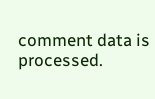comment data is processed.